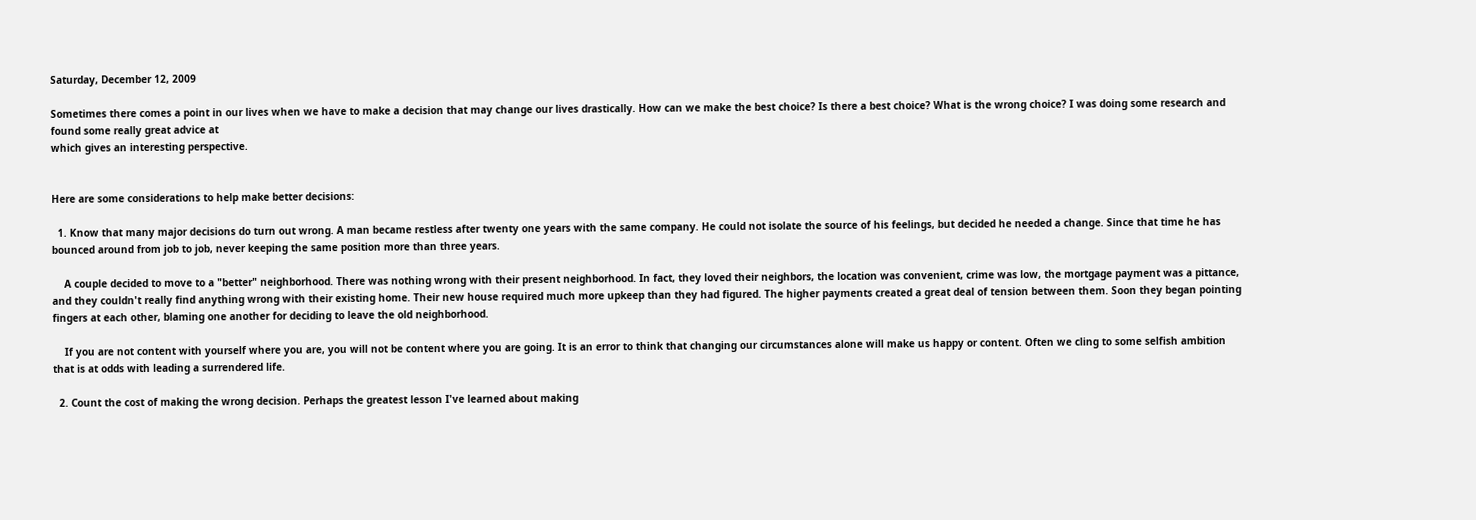Saturday, December 12, 2009

Sometimes there comes a point in our lives when we have to make a decision that may change our lives drastically. How can we make the best choice? Is there a best choice? What is the wrong choice? I was doing some research and found some really great advice at
which gives an interesting perspective.


Here are some considerations to help make better decisions:

  1. Know that many major decisions do turn out wrong. A man became restless after twenty one years with the same company. He could not isolate the source of his feelings, but decided he needed a change. Since that time he has bounced around from job to job, never keeping the same position more than three years.

    A couple decided to move to a "better" neighborhood. There was nothing wrong with their present neighborhood. In fact, they loved their neighbors, the location was convenient, crime was low, the mortgage payment was a pittance, and they couldn't really find anything wrong with their existing home. Their new house required much more upkeep than they had figured. The higher payments created a great deal of tension between them. Soon they began pointing fingers at each other, blaming one another for deciding to leave the old neighborhood.

    If you are not content with yourself where you are, you will not be content where you are going. It is an error to think that changing our circumstances alone will make us happy or content. Often we cling to some selfish ambition that is at odds with leading a surrendered life.

  2. Count the cost of making the wrong decision. Perhaps the greatest lesson I've learned about making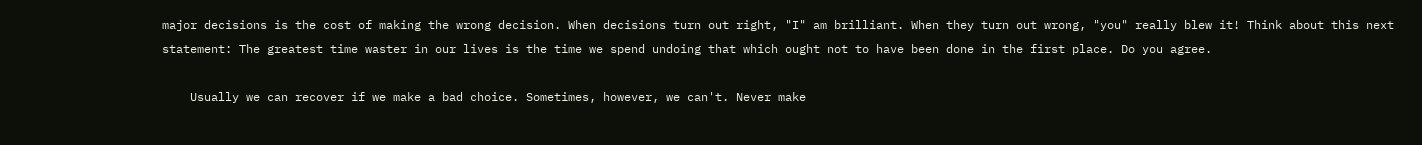major decisions is the cost of making the wrong decision. When decisions turn out right, "I" am brilliant. When they turn out wrong, "you" really blew it! Think about this next statement: The greatest time waster in our lives is the time we spend undoing that which ought not to have been done in the first place. Do you agree.

    Usually we can recover if we make a bad choice. Sometimes, however, we can't. Never make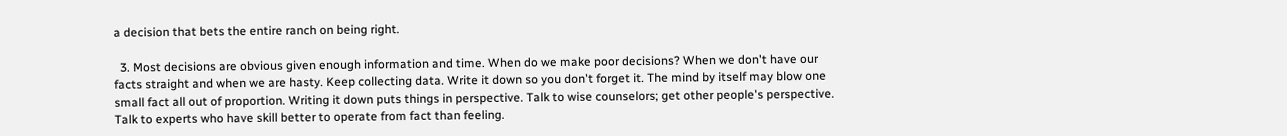a decision that bets the entire ranch on being right.

  3. Most decisions are obvious given enough information and time. When do we make poor decisions? When we don't have our facts straight and when we are hasty. Keep collecting data. Write it down so you don't forget it. The mind by itself may blow one small fact all out of proportion. Writing it down puts things in perspective. Talk to wise counselors; get other people's perspective. Talk to experts who have skill better to operate from fact than feeling.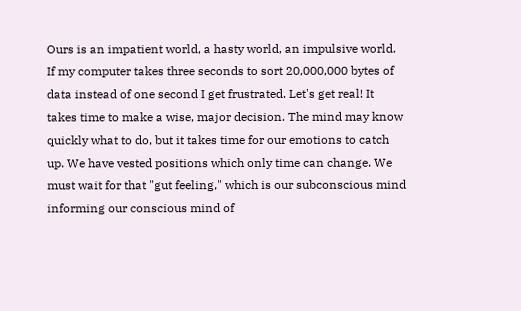Ours is an impatient world, a hasty world, an impulsive world. If my computer takes three seconds to sort 20,000,000 bytes of data instead of one second I get frustrated. Let's get real! It takes time to make a wise, major decision. The mind may know quickly what to do, but it takes time for our emotions to catch up. We have vested positions which only time can change. We must wait for that "gut feeling," which is our subconscious mind informing our conscious mind of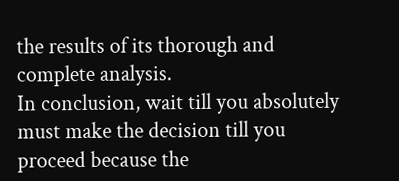the results of its thorough and complete analysis.
In conclusion, wait till you absolutely must make the decision till you proceed because the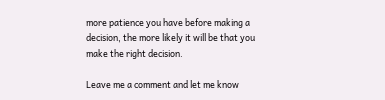more patience you have before making a decision, the more likely it will be that you make the right decision.

Leave me a comment and let me know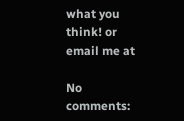what you think! or email me at

No comments: